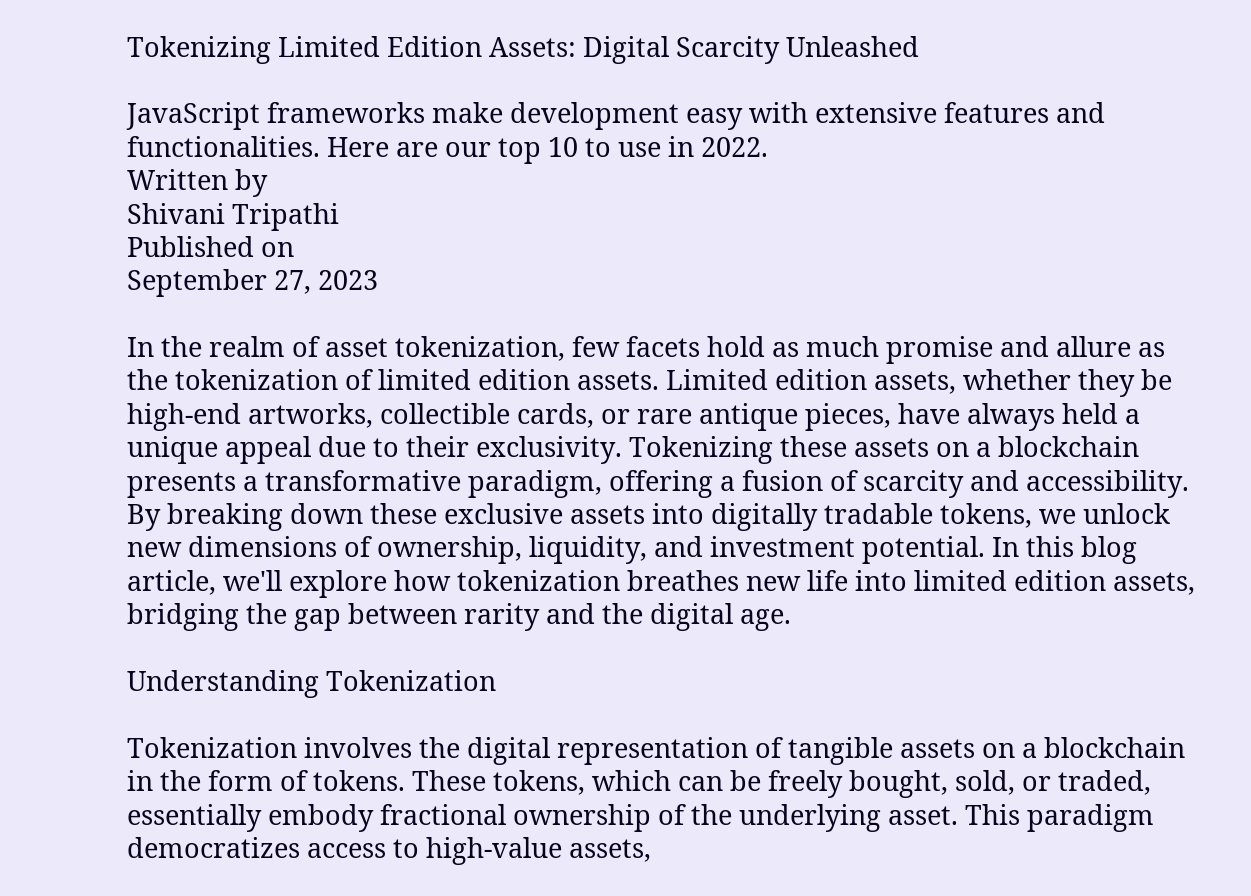Tokenizing Limited Edition Assets: Digital Scarcity Unleashed

JavaScript frameworks make development easy with extensive features and functionalities. Here are our top 10 to use in 2022.
Written by
Shivani Tripathi
Published on
September 27, 2023

In the realm of asset tokenization, few facets hold as much promise and allure as the tokenization of limited edition assets. Limited edition assets, whether they be high-end artworks, collectible cards, or rare antique pieces, have always held a unique appeal due to their exclusivity. Tokenizing these assets on a blockchain presents a transformative paradigm, offering a fusion of scarcity and accessibility. By breaking down these exclusive assets into digitally tradable tokens, we unlock new dimensions of ownership, liquidity, and investment potential. In this blog article, we'll explore how tokenization breathes new life into limited edition assets, bridging the gap between rarity and the digital age.

Understanding Tokenization

Tokenization involves the digital representation of tangible assets on a blockchain in the form of tokens. These tokens, which can be freely bought, sold, or traded, essentially embody fractional ownership of the underlying asset. This paradigm democratizes access to high-value assets,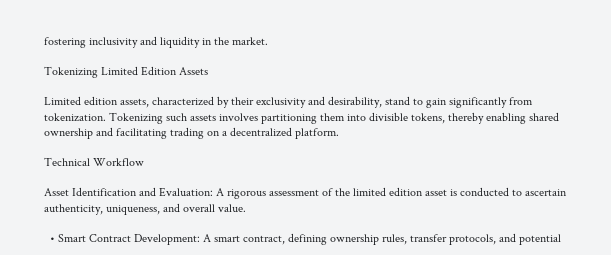fostering inclusivity and liquidity in the market.

Tokenizing Limited Edition Assets

Limited edition assets, characterized by their exclusivity and desirability, stand to gain significantly from tokenization. Tokenizing such assets involves partitioning them into divisible tokens, thereby enabling shared ownership and facilitating trading on a decentralized platform.

Technical Workflow

Asset Identification and Evaluation: A rigorous assessment of the limited edition asset is conducted to ascertain authenticity, uniqueness, and overall value.

  • Smart Contract Development: A smart contract, defining ownership rules, transfer protocols, and potential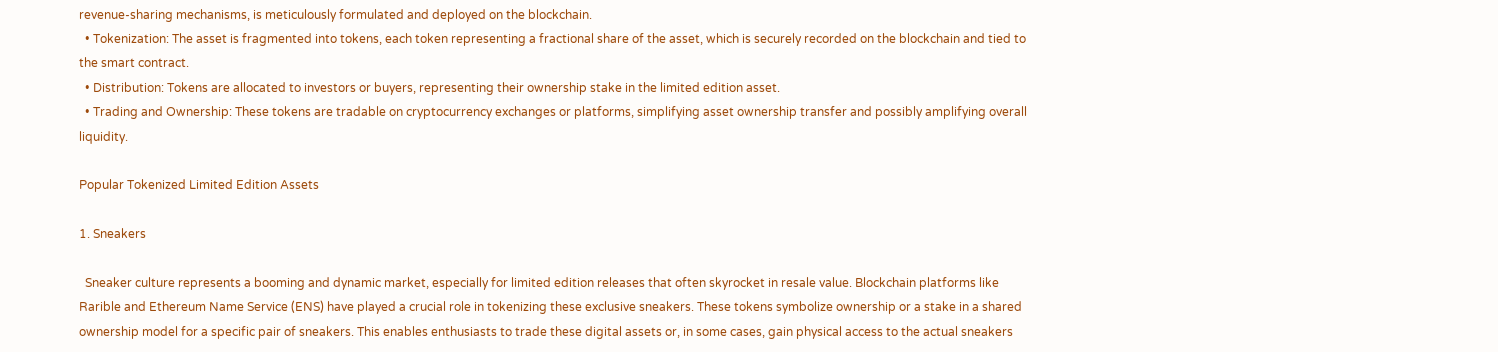revenue-sharing mechanisms, is meticulously formulated and deployed on the blockchain.
  • Tokenization: The asset is fragmented into tokens, each token representing a fractional share of the asset, which is securely recorded on the blockchain and tied to the smart contract.
  • Distribution: Tokens are allocated to investors or buyers, representing their ownership stake in the limited edition asset.
  • Trading and Ownership: These tokens are tradable on cryptocurrency exchanges or platforms, simplifying asset ownership transfer and possibly amplifying overall liquidity.

Popular Tokenized Limited Edition Assets

1. Sneakers

  Sneaker culture represents a booming and dynamic market, especially for limited edition releases that often skyrocket in resale value. Blockchain platforms like Rarible and Ethereum Name Service (ENS) have played a crucial role in tokenizing these exclusive sneakers. These tokens symbolize ownership or a stake in a shared ownership model for a specific pair of sneakers. This enables enthusiasts to trade these digital assets or, in some cases, gain physical access to the actual sneakers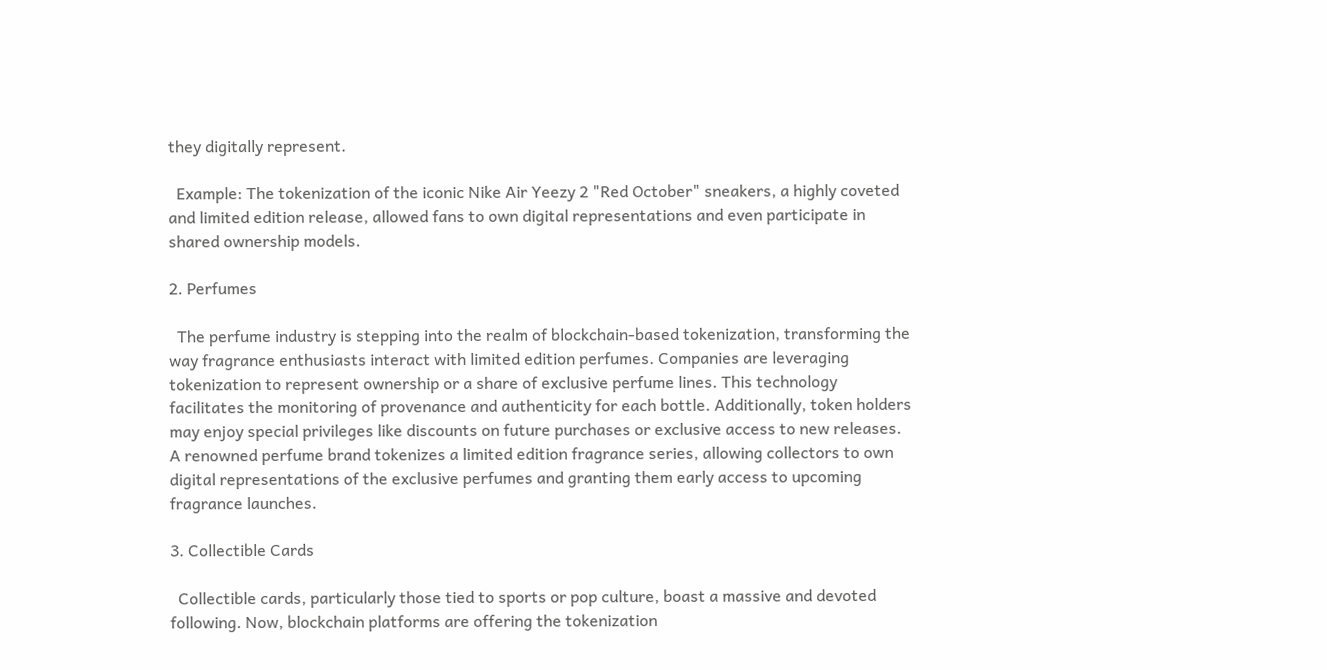they digitally represent.

  Example: The tokenization of the iconic Nike Air Yeezy 2 "Red October" sneakers, a highly coveted and limited edition release, allowed fans to own digital representations and even participate in shared ownership models.

2. Perfumes

  The perfume industry is stepping into the realm of blockchain-based tokenization, transforming the way fragrance enthusiasts interact with limited edition perfumes. Companies are leveraging tokenization to represent ownership or a share of exclusive perfume lines. This technology facilitates the monitoring of provenance and authenticity for each bottle. Additionally, token holders may enjoy special privileges like discounts on future purchases or exclusive access to new releases. A renowned perfume brand tokenizes a limited edition fragrance series, allowing collectors to own digital representations of the exclusive perfumes and granting them early access to upcoming fragrance launches.

3. Collectible Cards

  Collectible cards, particularly those tied to sports or pop culture, boast a massive and devoted following. Now, blockchain platforms are offering the tokenization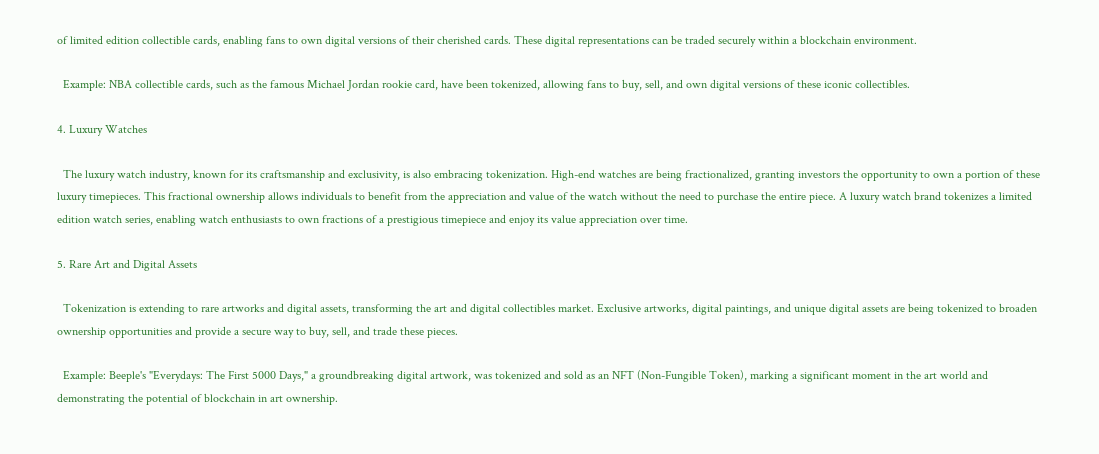of limited edition collectible cards, enabling fans to own digital versions of their cherished cards. These digital representations can be traded securely within a blockchain environment.

  Example: NBA collectible cards, such as the famous Michael Jordan rookie card, have been tokenized, allowing fans to buy, sell, and own digital versions of these iconic collectibles.

4. Luxury Watches

  The luxury watch industry, known for its craftsmanship and exclusivity, is also embracing tokenization. High-end watches are being fractionalized, granting investors the opportunity to own a portion of these luxury timepieces. This fractional ownership allows individuals to benefit from the appreciation and value of the watch without the need to purchase the entire piece. A luxury watch brand tokenizes a limited edition watch series, enabling watch enthusiasts to own fractions of a prestigious timepiece and enjoy its value appreciation over time.

5. Rare Art and Digital Assets

  Tokenization is extending to rare artworks and digital assets, transforming the art and digital collectibles market. Exclusive artworks, digital paintings, and unique digital assets are being tokenized to broaden ownership opportunities and provide a secure way to buy, sell, and trade these pieces.

  Example: Beeple's "Everydays: The First 5000 Days," a groundbreaking digital artwork, was tokenized and sold as an NFT (Non-Fungible Token), marking a significant moment in the art world and demonstrating the potential of blockchain in art ownership.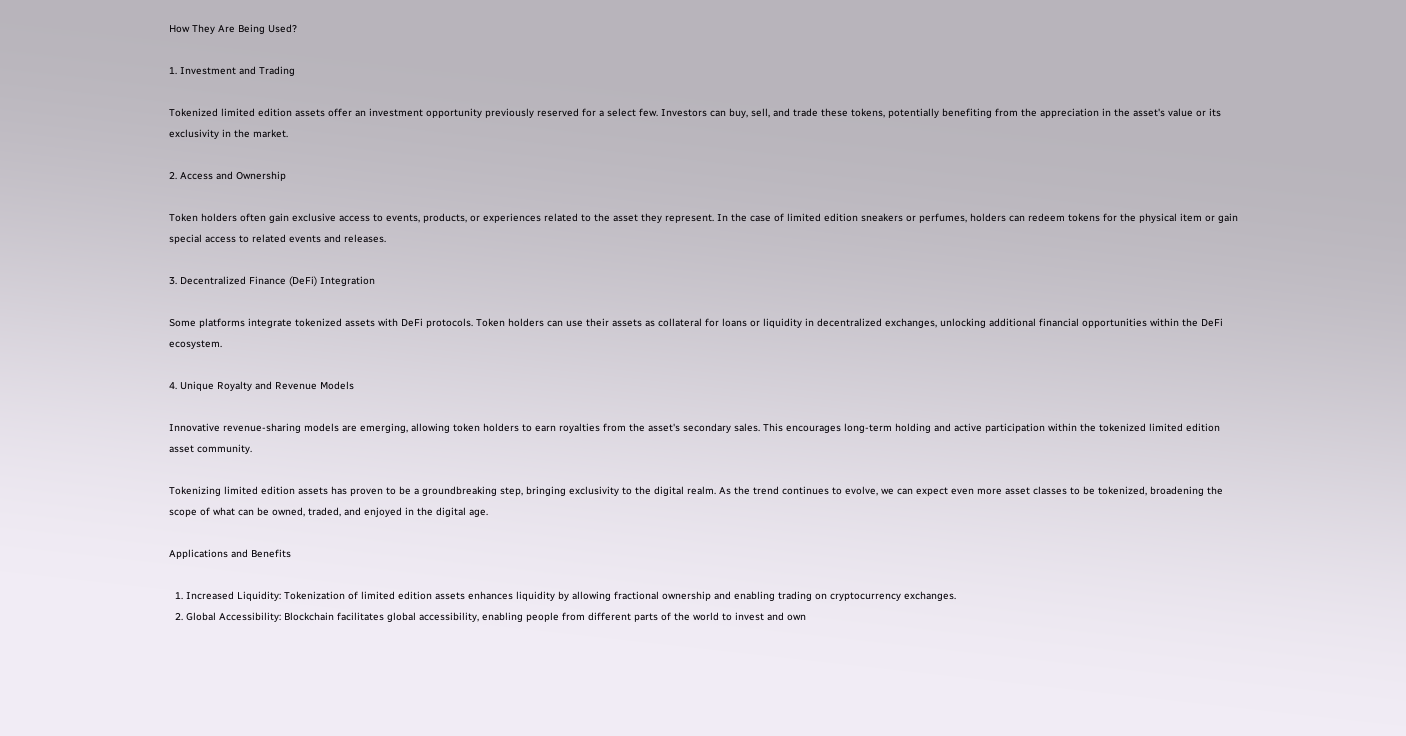How They Are Being Used?

1. Investment and Trading

Tokenized limited edition assets offer an investment opportunity previously reserved for a select few. Investors can buy, sell, and trade these tokens, potentially benefiting from the appreciation in the asset's value or its exclusivity in the market.

2. Access and Ownership

Token holders often gain exclusive access to events, products, or experiences related to the asset they represent. In the case of limited edition sneakers or perfumes, holders can redeem tokens for the physical item or gain special access to related events and releases.

3. Decentralized Finance (DeFi) Integration

Some platforms integrate tokenized assets with DeFi protocols. Token holders can use their assets as collateral for loans or liquidity in decentralized exchanges, unlocking additional financial opportunities within the DeFi ecosystem.

4. Unique Royalty and Revenue Models

Innovative revenue-sharing models are emerging, allowing token holders to earn royalties from the asset's secondary sales. This encourages long-term holding and active participation within the tokenized limited edition asset community.

Tokenizing limited edition assets has proven to be a groundbreaking step, bringing exclusivity to the digital realm. As the trend continues to evolve, we can expect even more asset classes to be tokenized, broadening the scope of what can be owned, traded, and enjoyed in the digital age.

Applications and Benefits

  1. Increased Liquidity: Tokenization of limited edition assets enhances liquidity by allowing fractional ownership and enabling trading on cryptocurrency exchanges.
  2. Global Accessibility: Blockchain facilitates global accessibility, enabling people from different parts of the world to invest and own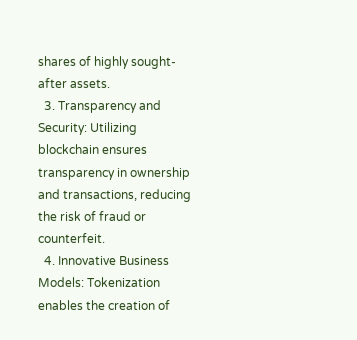shares of highly sought-after assets.
  3. Transparency and Security: Utilizing blockchain ensures transparency in ownership and transactions, reducing the risk of fraud or counterfeit.
  4. Innovative Business Models: Tokenization enables the creation of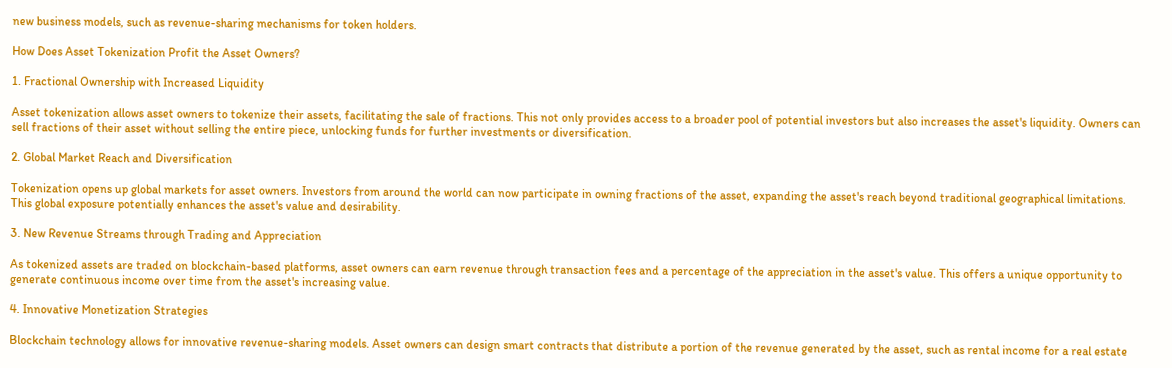new business models, such as revenue-sharing mechanisms for token holders.

How Does Asset Tokenization Profit the Asset Owners?

1. Fractional Ownership with Increased Liquidity

Asset tokenization allows asset owners to tokenize their assets, facilitating the sale of fractions. This not only provides access to a broader pool of potential investors but also increases the asset's liquidity. Owners can sell fractions of their asset without selling the entire piece, unlocking funds for further investments or diversification.

2. Global Market Reach and Diversification

Tokenization opens up global markets for asset owners. Investors from around the world can now participate in owning fractions of the asset, expanding the asset's reach beyond traditional geographical limitations. This global exposure potentially enhances the asset's value and desirability.

3. New Revenue Streams through Trading and Appreciation

As tokenized assets are traded on blockchain-based platforms, asset owners can earn revenue through transaction fees and a percentage of the appreciation in the asset's value. This offers a unique opportunity to generate continuous income over time from the asset's increasing value.

4. Innovative Monetization Strategies

Blockchain technology allows for innovative revenue-sharing models. Asset owners can design smart contracts that distribute a portion of the revenue generated by the asset, such as rental income for a real estate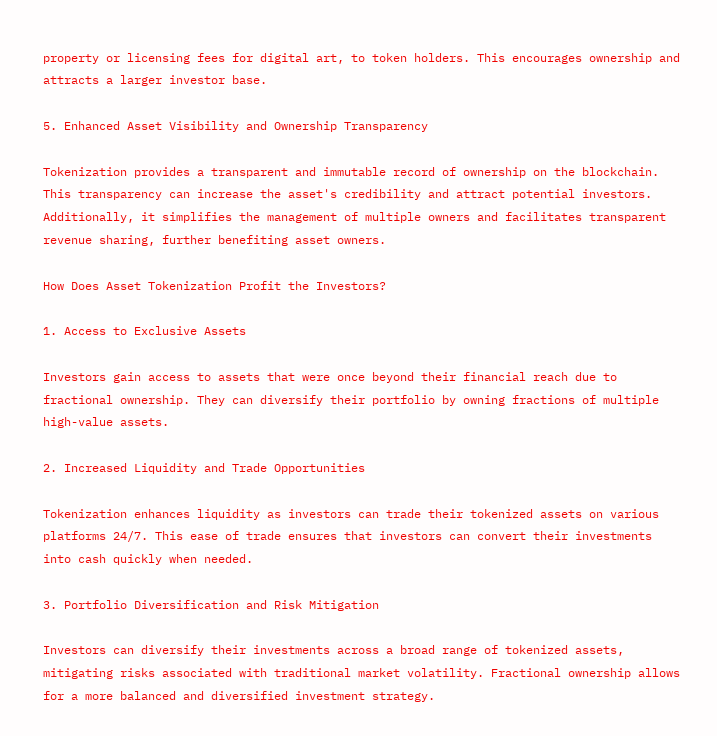property or licensing fees for digital art, to token holders. This encourages ownership and attracts a larger investor base.

5. Enhanced Asset Visibility and Ownership Transparency

Tokenization provides a transparent and immutable record of ownership on the blockchain. This transparency can increase the asset's credibility and attract potential investors. Additionally, it simplifies the management of multiple owners and facilitates transparent revenue sharing, further benefiting asset owners.

How Does Asset Tokenization Profit the Investors?

1. Access to Exclusive Assets

Investors gain access to assets that were once beyond their financial reach due to fractional ownership. They can diversify their portfolio by owning fractions of multiple high-value assets.

2. Increased Liquidity and Trade Opportunities

Tokenization enhances liquidity as investors can trade their tokenized assets on various platforms 24/7. This ease of trade ensures that investors can convert their investments into cash quickly when needed.

3. Portfolio Diversification and Risk Mitigation

Investors can diversify their investments across a broad range of tokenized assets, mitigating risks associated with traditional market volatility. Fractional ownership allows for a more balanced and diversified investment strategy.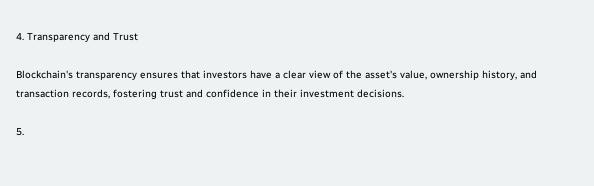4. Transparency and Trust

Blockchain's transparency ensures that investors have a clear view of the asset's value, ownership history, and transaction records, fostering trust and confidence in their investment decisions.

5.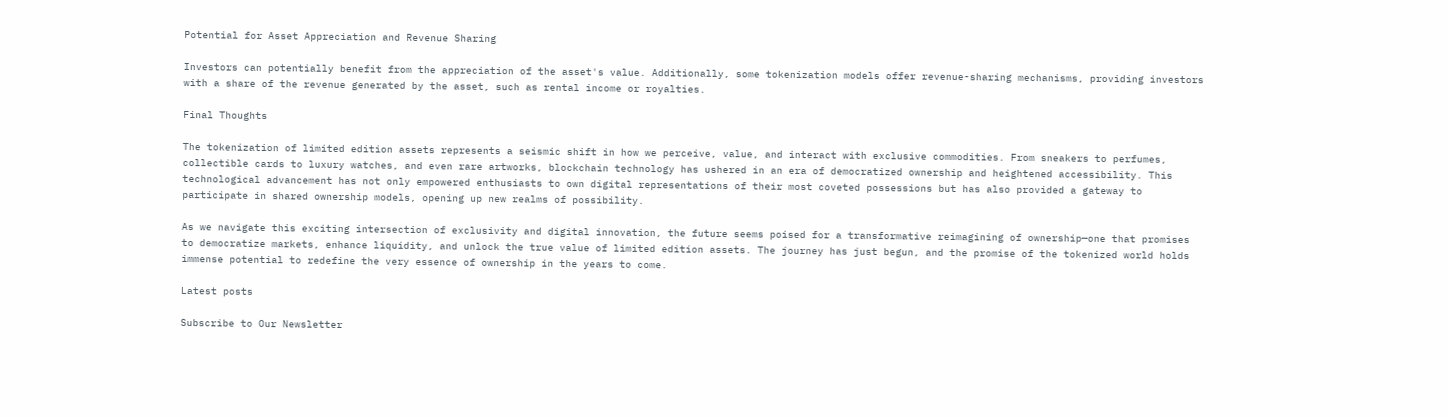Potential for Asset Appreciation and Revenue Sharing

Investors can potentially benefit from the appreciation of the asset's value. Additionally, some tokenization models offer revenue-sharing mechanisms, providing investors with a share of the revenue generated by the asset, such as rental income or royalties.

Final Thoughts

The tokenization of limited edition assets represents a seismic shift in how we perceive, value, and interact with exclusive commodities. From sneakers to perfumes, collectible cards to luxury watches, and even rare artworks, blockchain technology has ushered in an era of democratized ownership and heightened accessibility. This technological advancement has not only empowered enthusiasts to own digital representations of their most coveted possessions but has also provided a gateway to participate in shared ownership models, opening up new realms of possibility.

As we navigate this exciting intersection of exclusivity and digital innovation, the future seems poised for a transformative reimagining of ownership—one that promises to democratize markets, enhance liquidity, and unlock the true value of limited edition assets. The journey has just begun, and the promise of the tokenized world holds immense potential to redefine the very essence of ownership in the years to come.

Latest posts

Subscribe to Our Newsletter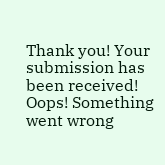Thank you! Your submission has been received!
Oops! Something went wrong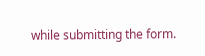while submitting the form.